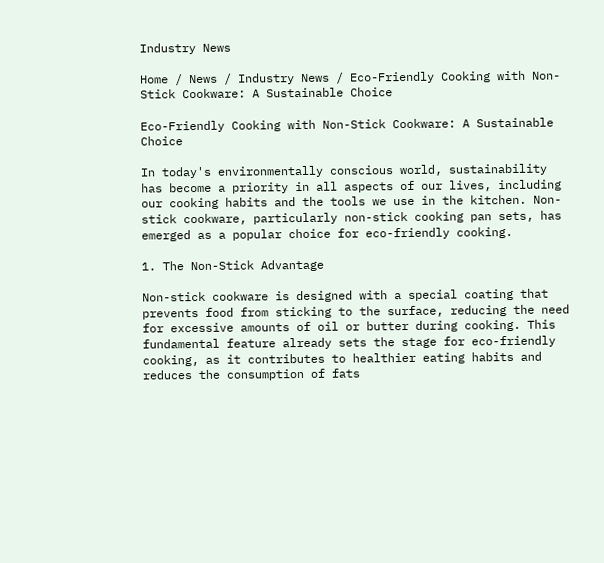Industry News

Home / News / Industry News / Eco-Friendly Cooking with Non-Stick Cookware: A Sustainable Choice

Eco-Friendly Cooking with Non-Stick Cookware: A Sustainable Choice

In today's environmentally conscious world, sustainability has become a priority in all aspects of our lives, including our cooking habits and the tools we use in the kitchen. Non-stick cookware, particularly non-stick cooking pan sets, has emerged as a popular choice for eco-friendly cooking.

1. The Non-Stick Advantage

Non-stick cookware is designed with a special coating that prevents food from sticking to the surface, reducing the need for excessive amounts of oil or butter during cooking. This fundamental feature already sets the stage for eco-friendly cooking, as it contributes to healthier eating habits and reduces the consumption of fats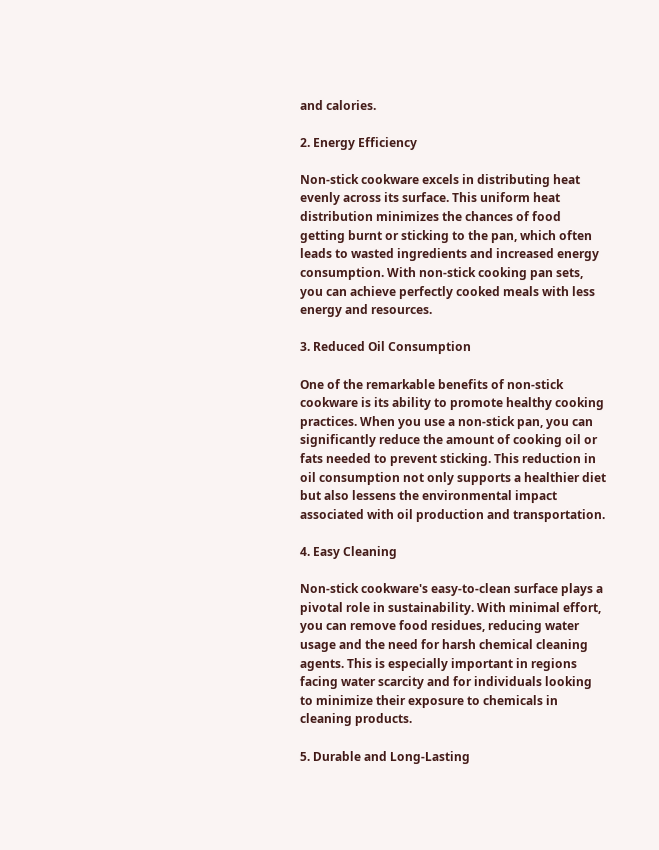and calories.

2. Energy Efficiency

Non-stick cookware excels in distributing heat evenly across its surface. This uniform heat distribution minimizes the chances of food getting burnt or sticking to the pan, which often leads to wasted ingredients and increased energy consumption. With non-stick cooking pan sets, you can achieve perfectly cooked meals with less energy and resources.

3. Reduced Oil Consumption

One of the remarkable benefits of non-stick cookware is its ability to promote healthy cooking practices. When you use a non-stick pan, you can significantly reduce the amount of cooking oil or fats needed to prevent sticking. This reduction in oil consumption not only supports a healthier diet but also lessens the environmental impact associated with oil production and transportation.

4. Easy Cleaning

Non-stick cookware's easy-to-clean surface plays a pivotal role in sustainability. With minimal effort, you can remove food residues, reducing water usage and the need for harsh chemical cleaning agents. This is especially important in regions facing water scarcity and for individuals looking to minimize their exposure to chemicals in cleaning products.

5. Durable and Long-Lasting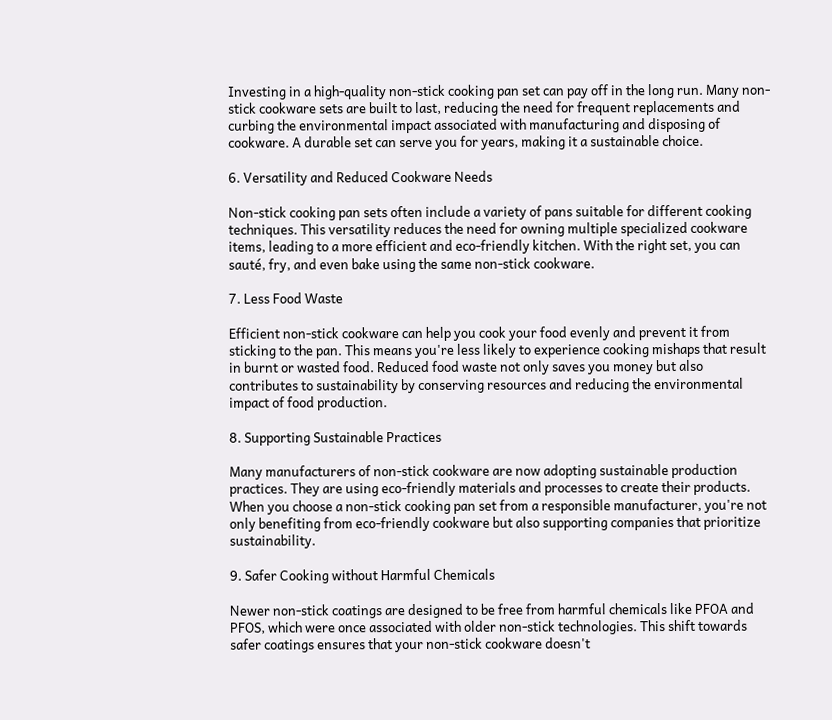Investing in a high-quality non-stick cooking pan set can pay off in the long run. Many non-stick cookware sets are built to last, reducing the need for frequent replacements and curbing the environmental impact associated with manufacturing and disposing of cookware. A durable set can serve you for years, making it a sustainable choice.

6. Versatility and Reduced Cookware Needs

Non-stick cooking pan sets often include a variety of pans suitable for different cooking techniques. This versatility reduces the need for owning multiple specialized cookware items, leading to a more efficient and eco-friendly kitchen. With the right set, you can sauté, fry, and even bake using the same non-stick cookware.

7. Less Food Waste

Efficient non-stick cookware can help you cook your food evenly and prevent it from sticking to the pan. This means you're less likely to experience cooking mishaps that result in burnt or wasted food. Reduced food waste not only saves you money but also contributes to sustainability by conserving resources and reducing the environmental impact of food production.

8. Supporting Sustainable Practices

Many manufacturers of non-stick cookware are now adopting sustainable production practices. They are using eco-friendly materials and processes to create their products. When you choose a non-stick cooking pan set from a responsible manufacturer, you're not only benefiting from eco-friendly cookware but also supporting companies that prioritize sustainability.

9. Safer Cooking without Harmful Chemicals

Newer non-stick coatings are designed to be free from harmful chemicals like PFOA and PFOS, which were once associated with older non-stick technologies. This shift towards safer coatings ensures that your non-stick cookware doesn't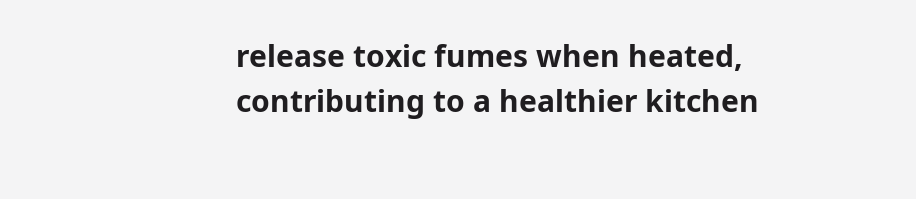release toxic fumes when heated, contributing to a healthier kitchen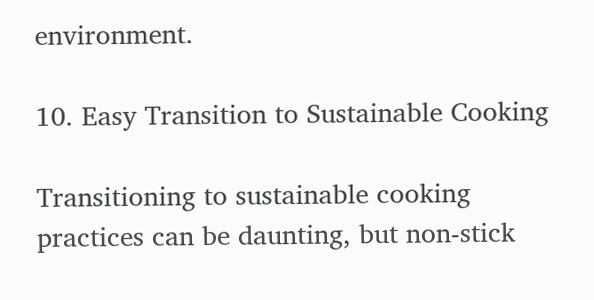environment.

10. Easy Transition to Sustainable Cooking

Transitioning to sustainable cooking practices can be daunting, but non-stick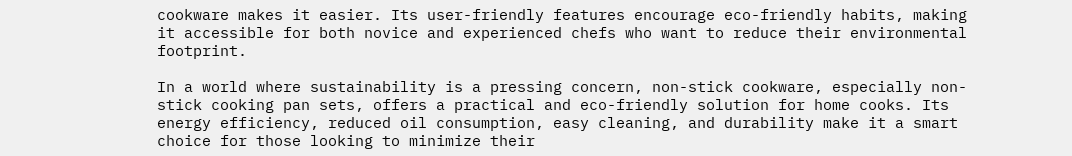cookware makes it easier. Its user-friendly features encourage eco-friendly habits, making it accessible for both novice and experienced chefs who want to reduce their environmental footprint.

In a world where sustainability is a pressing concern, non-stick cookware, especially non-stick cooking pan sets, offers a practical and eco-friendly solution for home cooks. Its energy efficiency, reduced oil consumption, easy cleaning, and durability make it a smart choice for those looking to minimize their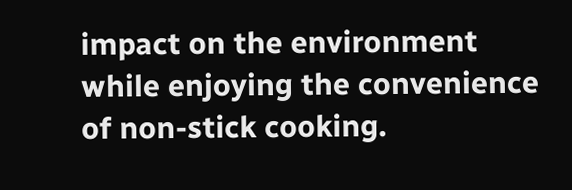impact on the environment while enjoying the convenience of non-stick cooking.